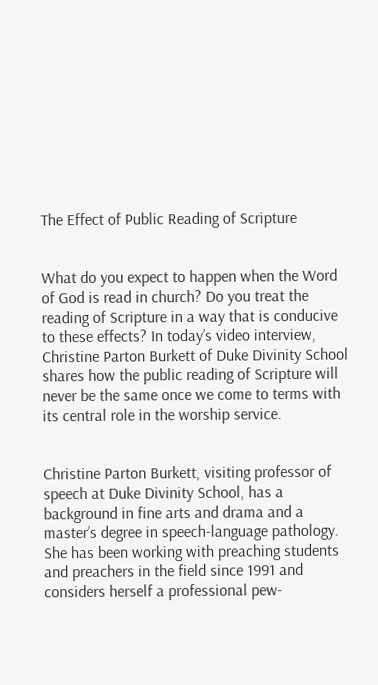The Effect of Public Reading of Scripture


What do you expect to happen when the Word of God is read in church? Do you treat the reading of Scripture in a way that is conducive to these effects? In today’s video interview, Christine Parton Burkett of Duke Divinity School shares how the public reading of Scripture will never be the same once we come to terms with its central role in the worship service.


Christine Parton Burkett, visiting professor of speech at Duke Divinity School, has a background in fine arts and drama and a master’s degree in speech-language pathology. She has been working with preaching students and preachers in the field since 1991 and considers herself a professional pew-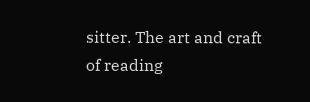sitter. The art and craft of reading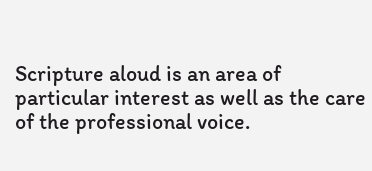Scripture aloud is an area of particular interest as well as the care of the professional voice.